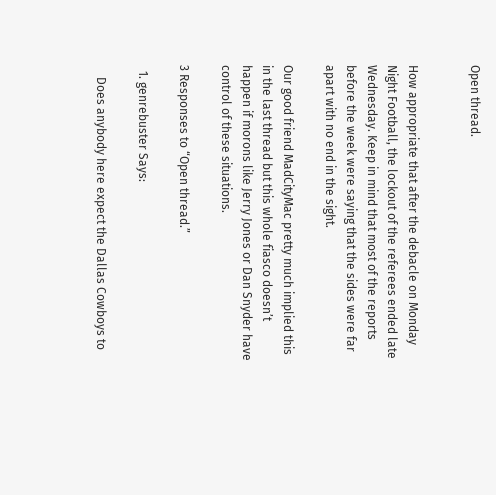Open thread.


How appropriate that after the debacle on Monday Night Football, the lockout of the referees ended late Wednesday. Keep in mind that most of the reports before the week were saying that the sides were far apart with no end in the sight.

Our good friend MadCityMac pretty much implied this in the last thread but this whole fiasco doesn’t happen if morons like Jerry Jones or Dan Snyder have control of these situations.

3 Responses to “Open thread.”

  1. genrebuster Says:

    Does anybody here expect the Dallas Cowboys to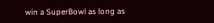win a SuperBowl as long as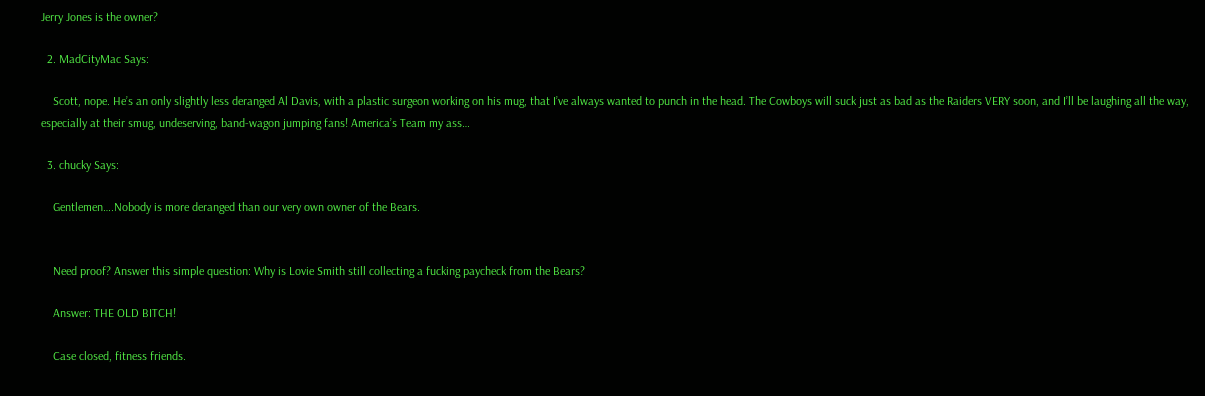Jerry Jones is the owner?

  2. MadCityMac Says:

    Scott, nope. He’s an only slightly less deranged Al Davis, with a plastic surgeon working on his mug, that I’ve always wanted to punch in the head. The Cowboys will suck just as bad as the Raiders VERY soon, and I’ll be laughing all the way, especially at their smug, undeserving, band-wagon jumping fans! America’s Team my ass…

  3. chucky Says:

    Gentlemen….Nobody is more deranged than our very own owner of the Bears.


    Need proof? Answer this simple question: Why is Lovie Smith still collecting a fucking paycheck from the Bears?

    Answer: THE OLD BITCH!

    Case closed, fitness friends.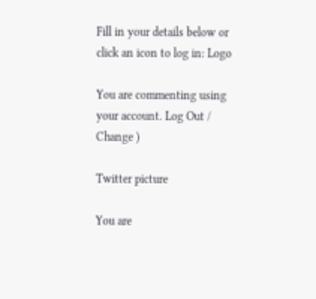Fill in your details below or click an icon to log in: Logo

You are commenting using your account. Log Out /  Change )

Twitter picture

You are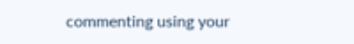commenting using your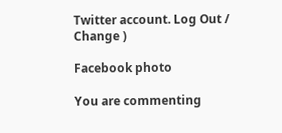Twitter account. Log Out /  Change )

Facebook photo

You are commenting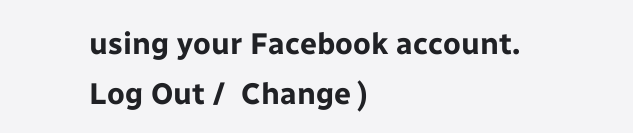using your Facebook account. Log Out /  Change )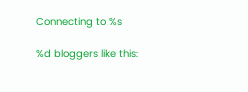Connecting to %s

%d bloggers like this: